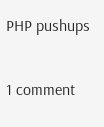PHP pushups

1 comment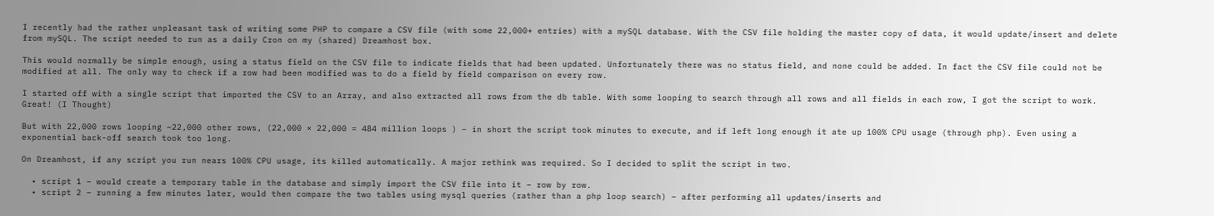I recently had the rather unpleasant task of writing some PHP to compare a CSV file (with some 22,000+ entries) with a mySQL database. With the CSV file holding the master copy of data, it would update/insert and delete from mySQL. The script needed to run as a daily Cron on my (shared) Dreamhost box.

This would normally be simple enough, using a status field on the CSV file to indicate fields that had been updated. Unfortunately there was no status field, and none could be added. In fact the CSV file could not be modified at all. The only way to check if a row had been modified was to do a field by field comparison on every row.

I started off with a single script that imported the CSV to an Array, and also extracted all rows from the db table. With some looping to search through all rows and all fields in each row, I got the script to work. Great! (I Thought)

But with 22,000 rows looping ~22,000 other rows, (22,000 × 22,000 = 484 million loops ) – in short the script took minutes to execute, and if left long enough it ate up 100% CPU usage (through php). Even using a exponential back-off search took too long.

On Dreamhost, if any script you run nears 100% CPU usage, its killed automatically. A major rethink was required. So I decided to split the script in two.

  • script 1 – would create a temporary table in the database and simply import the CSV file into it – row by row.
  • script 2 – running a few minutes later, would then compare the two tables using mysql queries (rather than a php loop search) – after performing all updates/inserts and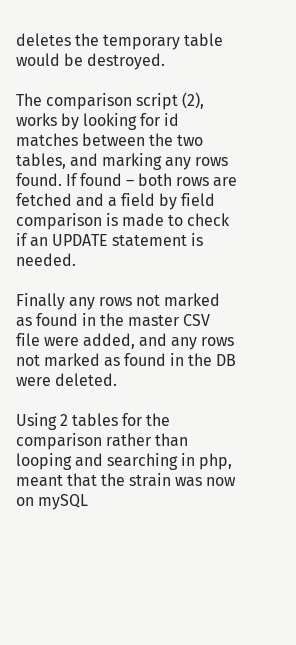deletes the temporary table would be destroyed.

The comparison script (2), works by looking for id matches between the two tables, and marking any rows found. If found – both rows are fetched and a field by field comparison is made to check if an UPDATE statement is needed.

Finally any rows not marked as found in the master CSV file were added, and any rows not marked as found in the DB were deleted.

Using 2 tables for the comparison rather than looping and searching in php, meant that the strain was now on mySQL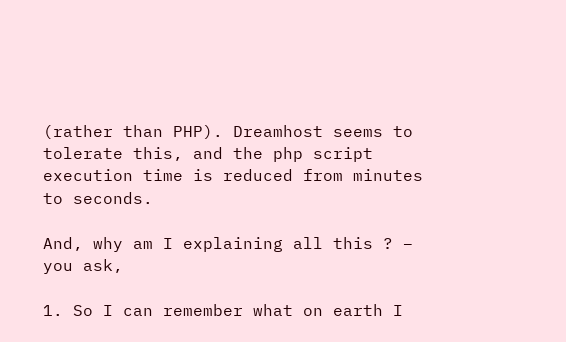(rather than PHP). Dreamhost seems to tolerate this, and the php script execution time is reduced from minutes to seconds.

And, why am I explaining all this ? – you ask,

1. So I can remember what on earth I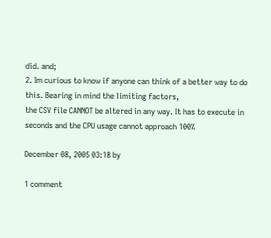did. and;
2. Im curious to know if anyone can think of a better way to do this. Bearing in mind the limiting factors,
the CSV file CANNOT be altered in any way. It has to execute in seconds and the CPU usage cannot approach 100%

December 08, 2005 03:18 by

1 comment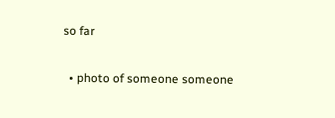so far

  • photo of someone someone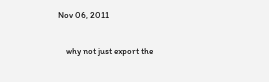Nov 06, 2011

    why not just export the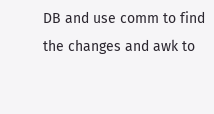DB and use comm to find the changes and awk to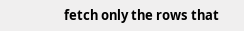fetch only the rows that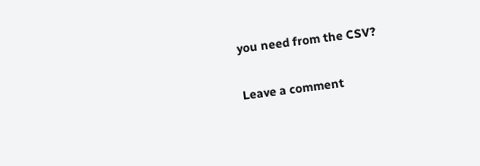you need from the CSV?

Leave a comment